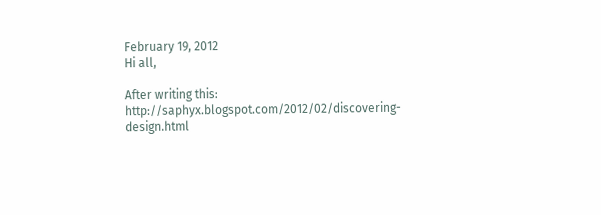February 19, 2012
Hi all,

After writing this: http://saphyx.blogspot.com/2012/02/discovering-design.html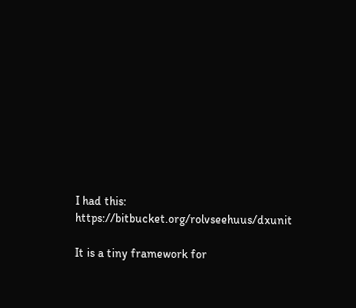I had this: https://bitbucket.org/rolvseehuus/dxunit

It is a tiny framework for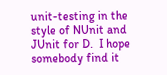unit-testing in the style of NUnit and JUnit for D.  I hope somebody find it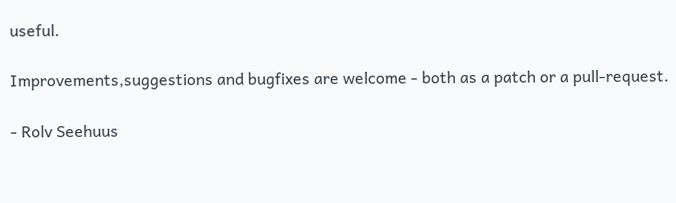useful.

Improvements,suggestions and bugfixes are welcome - both as a patch or a pull-request.

- Rolv Seehuus